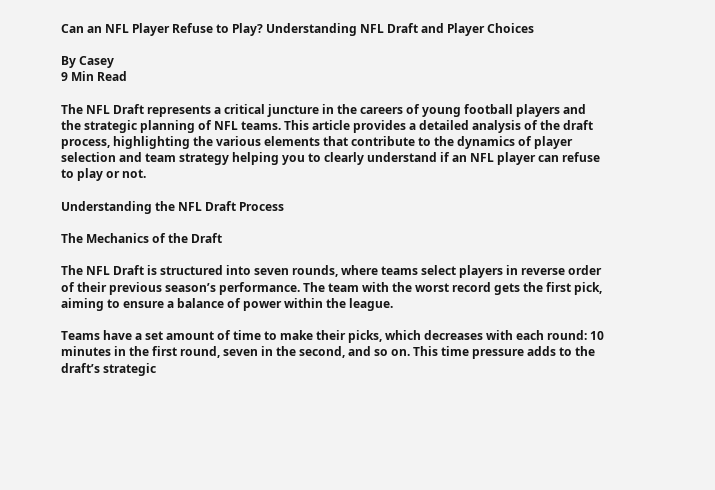Can an NFL Player Refuse to Play? Understanding NFL Draft and Player Choices

By Casey
9 Min Read

The NFL Draft represents a critical juncture in the careers of young football players and the strategic planning of NFL teams. This article provides a detailed analysis of the draft process, highlighting the various elements that contribute to the dynamics of player selection and team strategy helping you to clearly understand if an NFL player can refuse to play or not.

Understanding the NFL Draft Process

The Mechanics of the Draft

The NFL Draft is structured into seven rounds, where teams select players in reverse order of their previous season’s performance. The team with the worst record gets the first pick, aiming to ensure a balance of power within the league.

Teams have a set amount of time to make their picks, which decreases with each round: 10 minutes in the first round, seven in the second, and so on. This time pressure adds to the draft’s strategic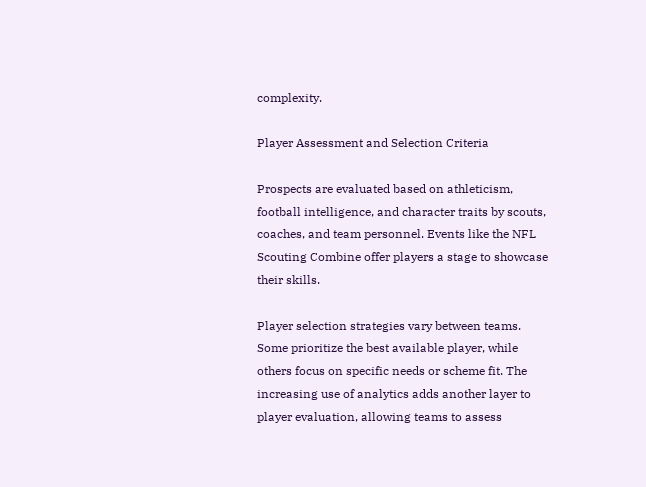complexity.

Player Assessment and Selection Criteria

Prospects are evaluated based on athleticism, football intelligence, and character traits by scouts, coaches, and team personnel. Events like the NFL Scouting Combine offer players a stage to showcase their skills.

Player selection strategies vary between teams. Some prioritize the best available player, while others focus on specific needs or scheme fit. The increasing use of analytics adds another layer to player evaluation, allowing teams to assess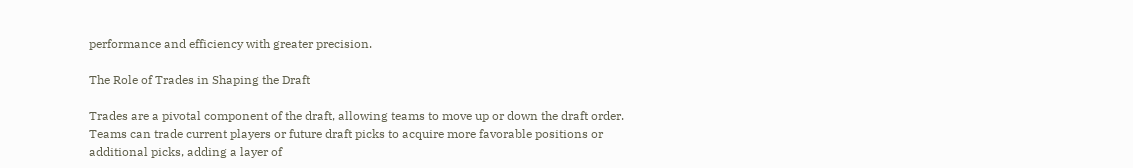performance and efficiency with greater precision.

The Role of Trades in Shaping the Draft

Trades are a pivotal component of the draft, allowing teams to move up or down the draft order. Teams can trade current players or future draft picks to acquire more favorable positions or additional picks, adding a layer of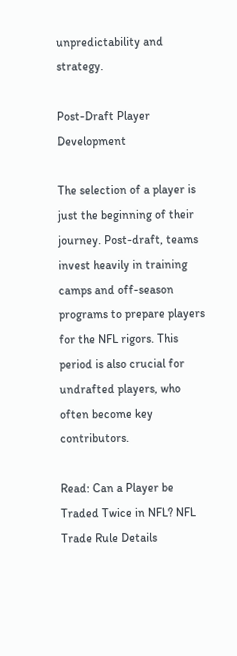unpredictability and strategy.

Post-Draft Player Development

The selection of a player is just the beginning of their journey. Post-draft, teams invest heavily in training camps and off-season programs to prepare players for the NFL rigors. This period is also crucial for undrafted players, who often become key contributors.

Read: Can a Player be Traded Twice in NFL? NFL Trade Rule Details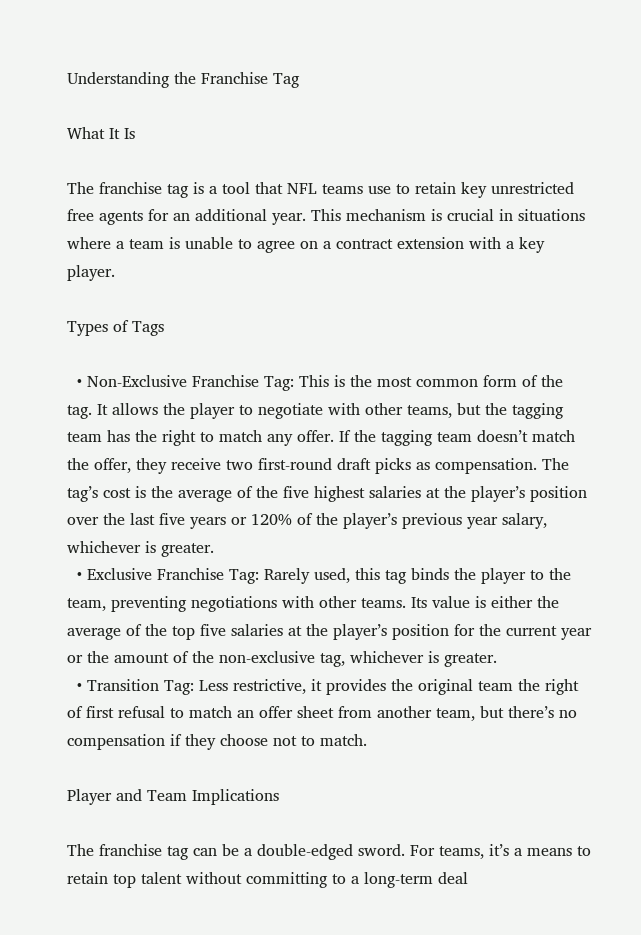Understanding the Franchise Tag

What It Is

The franchise tag is a tool that NFL teams use to retain key unrestricted free agents for an additional year. This mechanism is crucial in situations where a team is unable to agree on a contract extension with a key player.

Types of Tags

  • Non-Exclusive Franchise Tag: This is the most common form of the tag. It allows the player to negotiate with other teams, but the tagging team has the right to match any offer. If the tagging team doesn’t match the offer, they receive two first-round draft picks as compensation. The tag’s cost is the average of the five highest salaries at the player’s position over the last five years or 120% of the player’s previous year salary, whichever is greater.
  • Exclusive Franchise Tag: Rarely used, this tag binds the player to the team, preventing negotiations with other teams. Its value is either the average of the top five salaries at the player’s position for the current year or the amount of the non-exclusive tag, whichever is greater.
  • Transition Tag: Less restrictive, it provides the original team the right of first refusal to match an offer sheet from another team, but there’s no compensation if they choose not to match.

Player and Team Implications

The franchise tag can be a double-edged sword. For teams, it’s a means to retain top talent without committing to a long-term deal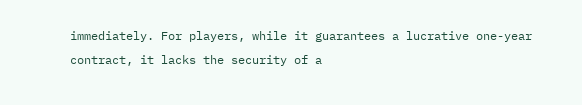immediately. For players, while it guarantees a lucrative one-year contract, it lacks the security of a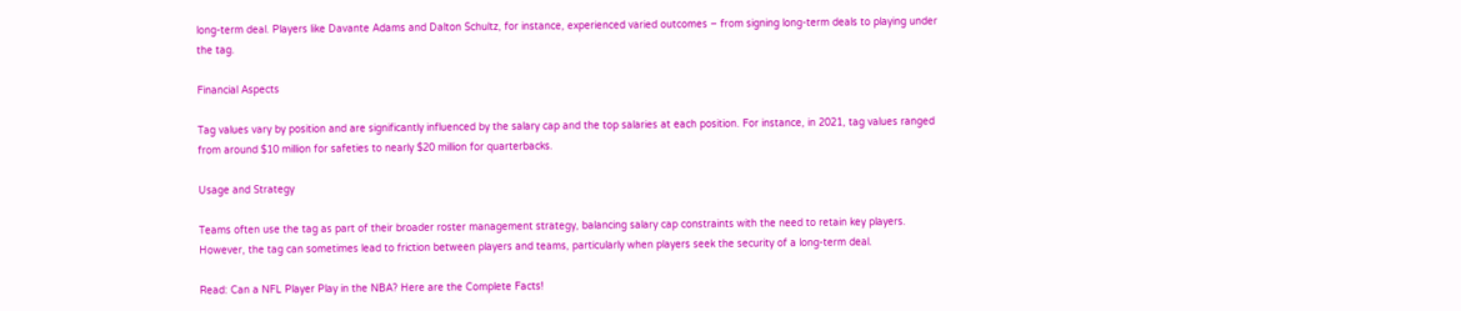long-term deal. Players like Davante Adams and Dalton Schultz, for instance, experienced varied outcomes – from signing long-term deals to playing under the tag.

Financial Aspects

Tag values vary by position and are significantly influenced by the salary cap and the top salaries at each position. For instance, in 2021, tag values ranged from around $10 million for safeties to nearly $20 million for quarterbacks.

Usage and Strategy

Teams often use the tag as part of their broader roster management strategy, balancing salary cap constraints with the need to retain key players. However, the tag can sometimes lead to friction between players and teams, particularly when players seek the security of a long-term deal.

Read: Can a NFL Player Play in the NBA? Here are the Complete Facts!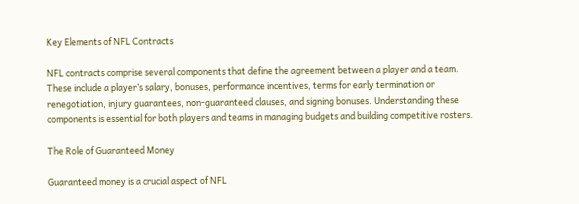Key Elements of NFL Contracts

NFL contracts comprise several components that define the agreement between a player and a team. These include a player’s salary, bonuses, performance incentives, terms for early termination or renegotiation, injury guarantees, non-guaranteed clauses, and signing bonuses. Understanding these components is essential for both players and teams in managing budgets and building competitive rosters.

The Role of Guaranteed Money

Guaranteed money is a crucial aspect of NFL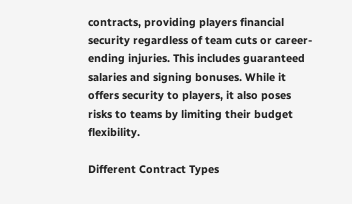contracts, providing players financial security regardless of team cuts or career-ending injuries. This includes guaranteed salaries and signing bonuses. While it offers security to players, it also poses risks to teams by limiting their budget flexibility.

Different Contract Types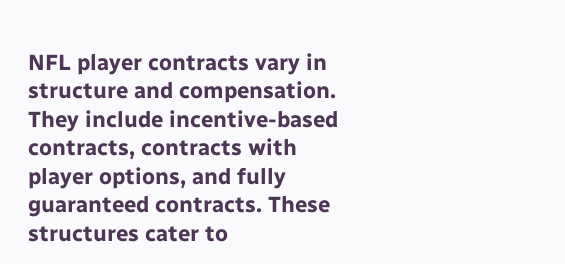NFL player contracts vary in structure and compensation. They include incentive-based contracts, contracts with player options, and fully guaranteed contracts. These structures cater to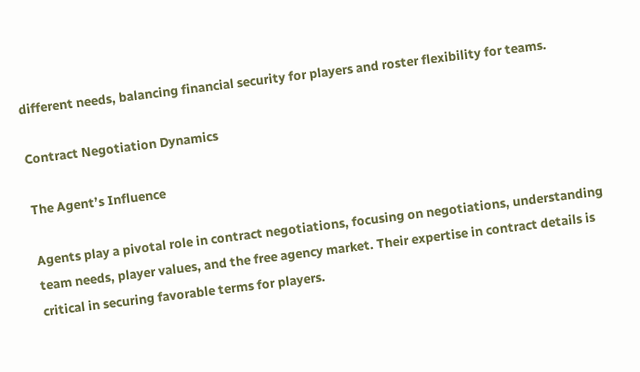different needs, balancing financial security for players and roster flexibility for teams.

Contract Negotiation Dynamics

The Agent’s Influence

Agents play a pivotal role in contract negotiations, focusing on negotiations, understanding team needs, player values, and the free agency market. Their expertise in contract details is critical in securing favorable terms for players.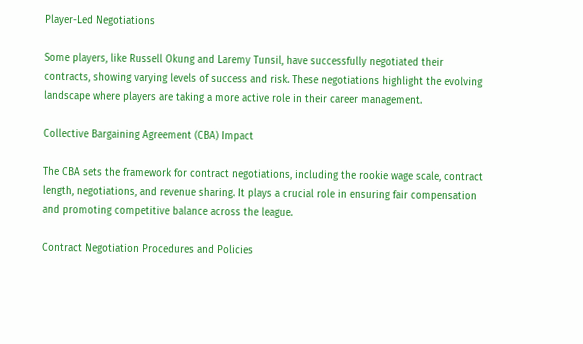Player-Led Negotiations

Some players, like Russell Okung and Laremy Tunsil, have successfully negotiated their contracts, showing varying levels of success and risk. These negotiations highlight the evolving landscape where players are taking a more active role in their career management.

Collective Bargaining Agreement (CBA) Impact

The CBA sets the framework for contract negotiations, including the rookie wage scale, contract length, negotiations, and revenue sharing. It plays a crucial role in ensuring fair compensation and promoting competitive balance across the league.

Contract Negotiation Procedures and Policies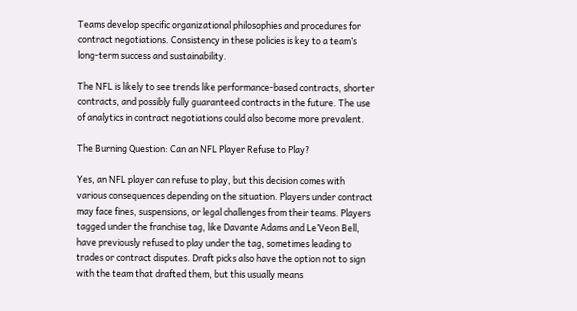Teams develop specific organizational philosophies and procedures for contract negotiations. Consistency in these policies is key to a team’s long-term success and sustainability.

The NFL is likely to see trends like performance-based contracts, shorter contracts, and possibly fully guaranteed contracts in the future. The use of analytics in contract negotiations could also become more prevalent.

The Burning Question: Can an NFL Player Refuse to Play?

Yes, an NFL player can refuse to play, but this decision comes with various consequences depending on the situation. Players under contract may face fines, suspensions, or legal challenges from their teams. Players tagged under the franchise tag, like Davante Adams and Le’Veon Bell, have previously refused to play under the tag, sometimes leading to trades or contract disputes. Draft picks also have the option not to sign with the team that drafted them, but this usually means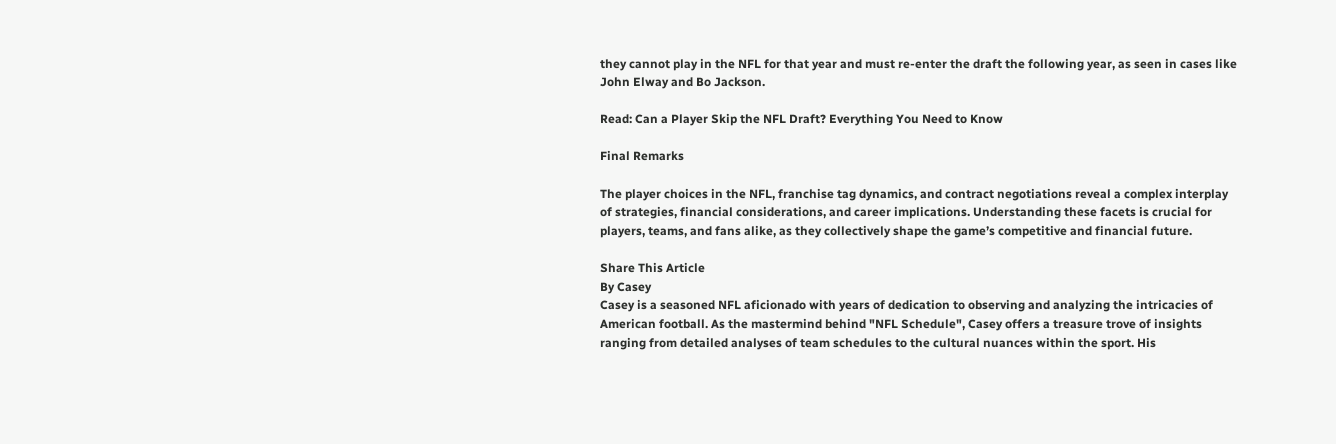they cannot play in the NFL for that year and must re-enter the draft the following year, as seen in cases like John Elway and Bo Jackson.

Read: Can a Player Skip the NFL Draft? Everything You Need to Know

Final Remarks

The player choices in the NFL, franchise tag dynamics, and contract negotiations reveal a complex interplay of strategies, financial considerations, and career implications. Understanding these facets is crucial for players, teams, and fans alike, as they collectively shape the game’s competitive and financial future.

Share This Article
By Casey
Casey is a seasoned NFL aficionado with years of dedication to observing and analyzing the intricacies of American football. As the mastermind behind "NFL Schedule", Casey offers a treasure trove of insights ranging from detailed analyses of team schedules to the cultural nuances within the sport. His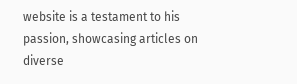website is a testament to his passion, showcasing articles on diverse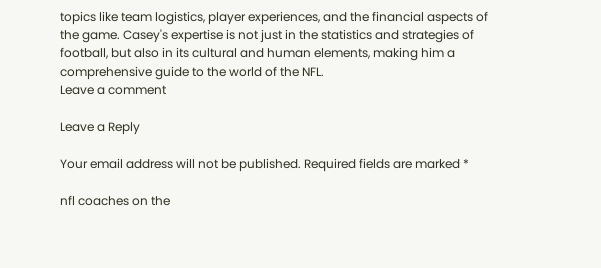topics like team logistics, player experiences, and the financial aspects of the game. Casey's expertise is not just in the statistics and strategies of football, but also in its cultural and human elements, making him a comprehensive guide to the world of the NFL.
Leave a comment

Leave a Reply

Your email address will not be published. Required fields are marked *

nfl coaches on the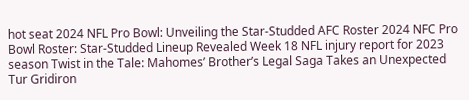hot seat 2024 NFL Pro Bowl: Unveiling the Star-Studded AFC Roster 2024 NFC Pro Bowl Roster: Star-Studded Lineup Revealed Week 18 NFL injury report for 2023 season Twist in the Tale: Mahomes’ Brother’s Legal Saga Takes an Unexpected Tur Gridiron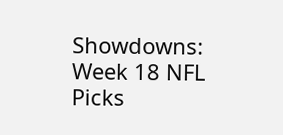Showdowns: Week 18 NFL Picks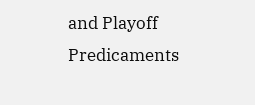and Playoff Predicaments